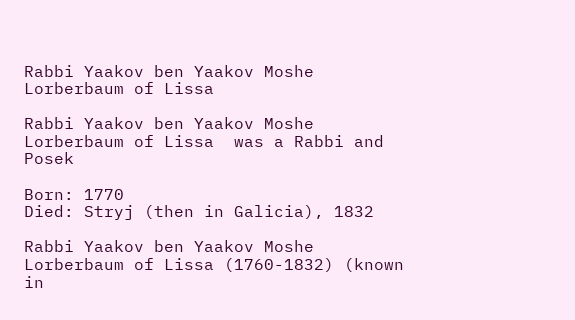Rabbi Yaakov ben Yaakov Moshe Lorberbaum of Lissa

Rabbi Yaakov ben Yaakov Moshe Lorberbaum of Lissa  was a Rabbi and Posek

Born: 1770
Died: Stryj (then in Galicia), 1832

Rabbi Yaakov ben Yaakov Moshe Lorberbaum of Lissa (1760-1832) (known in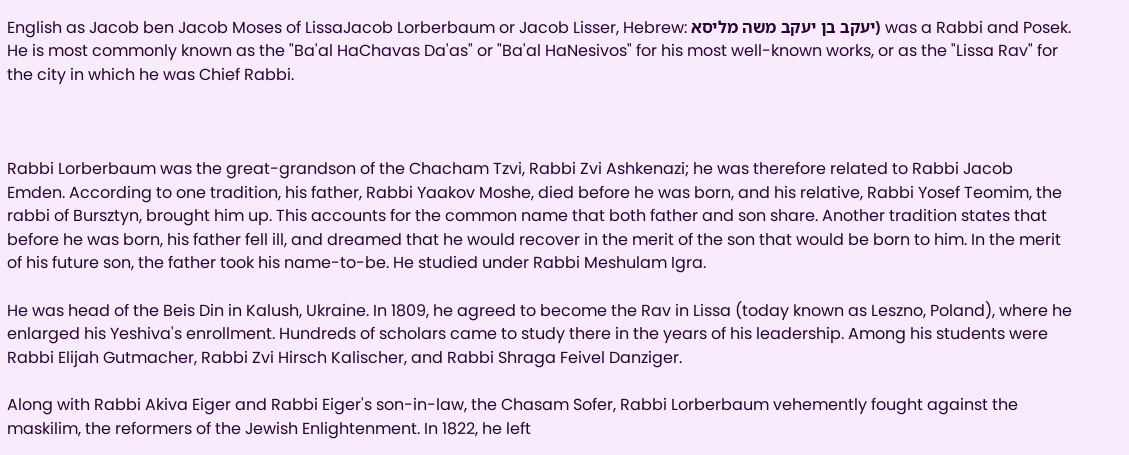English as Jacob ben Jacob Moses of LissaJacob Lorberbaum or Jacob Lisser, Hebrew: יעקב בן יעקב משה מליסא) was a Rabbi and Posek. He is most commonly known as the "Ba'al HaChavas Da'as" or "Ba'al HaNesivos" for his most well-known works, or as the "Lissa Rav" for the city in which he was Chief Rabbi.



Rabbi Lorberbaum was the great-grandson of the Chacham Tzvi, Rabbi Zvi Ashkenazi; he was therefore related to Rabbi Jacob Emden. According to one tradition, his father, Rabbi Yaakov Moshe, died before he was born, and his relative, Rabbi Yosef Teomim, the rabbi of Bursztyn, brought him up. This accounts for the common name that both father and son share. Another tradition states that before he was born, his father fell ill, and dreamed that he would recover in the merit of the son that would be born to him. In the merit of his future son, the father took his name-to-be. He studied under Rabbi Meshulam Igra.

He was head of the Beis Din in Kalush, Ukraine. In 1809, he agreed to become the Rav in Lissa (today known as Leszno, Poland), where he enlarged his Yeshiva's enrollment. Hundreds of scholars came to study there in the years of his leadership. Among his students were Rabbi Elijah Gutmacher, Rabbi Zvi Hirsch Kalischer, and Rabbi Shraga Feivel Danziger.

Along with Rabbi Akiva Eiger and Rabbi Eiger's son-in-law, the Chasam Sofer, Rabbi Lorberbaum vehemently fought against the maskilim, the reformers of the Jewish Enlightenment. In 1822, he left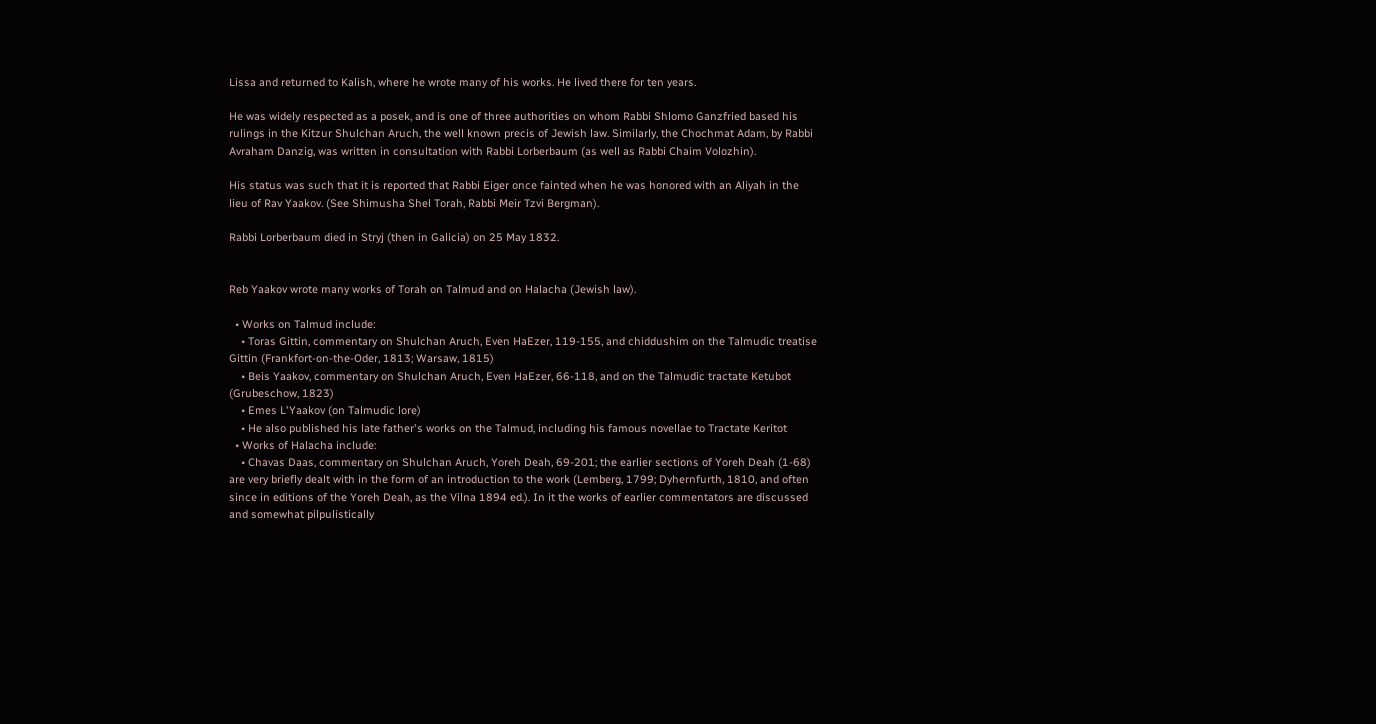Lissa and returned to Kalish, where he wrote many of his works. He lived there for ten years.

He was widely respected as a posek, and is one of three authorities on whom Rabbi Shlomo Ganzfried based his rulings in the Kitzur Shulchan Aruch, the well known precis of Jewish law. Similarly, the Chochmat Adam, by Rabbi Avraham Danzig, was written in consultation with Rabbi Lorberbaum (as well as Rabbi Chaim Volozhin).

His status was such that it is reported that Rabbi Eiger once fainted when he was honored with an Aliyah in the lieu of Rav Yaakov. (See Shimusha Shel Torah, Rabbi Meir Tzvi Bergman).

Rabbi Lorberbaum died in Stryj (then in Galicia) on 25 May 1832.


Reb Yaakov wrote many works of Torah on Talmud and on Halacha (Jewish law).

  • Works on Talmud include:
    • Toras Gittin, commentary on Shulchan Aruch, Even HaEzer, 119-155, and chiddushim on the Talmudic treatise Gittin (Frankfort-on-the-Oder, 1813; Warsaw, 1815)
    • Beis Yaakov, commentary on Shulchan Aruch, Even HaEzer, 66-118, and on the Talmudic tractate Ketubot (Grubeschow, 1823)
    • Emes L'Yaakov (on Talmudic lore)
    • He also published his late father's works on the Talmud, including his famous novellae to Tractate Keritot
  • Works of Halacha include:
    • Chavas Daas, commentary on Shulchan Aruch, Yoreh Deah, 69-201; the earlier sections of Yoreh Deah (1-68) are very briefly dealt with in the form of an introduction to the work (Lemberg, 1799; Dyhernfurth, 1810, and often since in editions of the Yoreh Deah, as the Vilna 1894 ed.). In it the works of earlier commentators are discussed and somewhat pilpulistically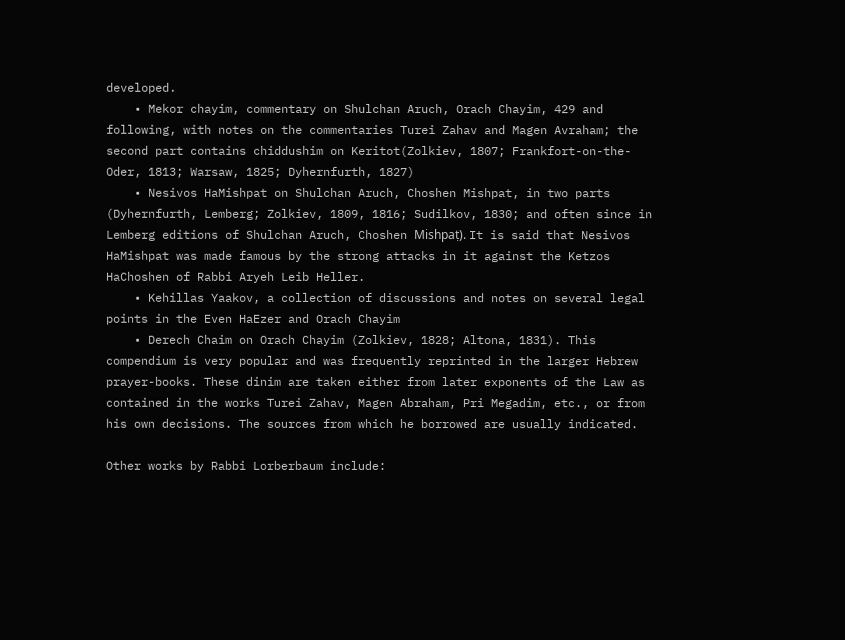developed.
    • Mekor chayim, commentary on Shulchan Aruch, Orach Chayim, 429 and following, with notes on the commentaries Turei Zahav and Magen Avraham; the second part contains chiddushim on Keritot(Zolkiev, 1807; Frankfort-on-the-Oder, 1813; Warsaw, 1825; Dyhernfurth, 1827)
    • Nesivos HaMishpat on Shulchan Aruch, Choshen Mishpat, in two parts (Dyhernfurth, Lemberg; Zolkiev, 1809, 1816; Sudilkov, 1830; and often since in Lemberg editions of Shulchan Aruch, Choshen Mishpaṭ). It is said that Nesivos HaMishpat was made famous by the strong attacks in it against the Ketzos HaChoshen of Rabbi Aryeh Leib Heller.
    • Kehillas Yaakov, a collection of discussions and notes on several legal points in the Even HaEzer and Orach Chayim
    • Derech Chaim on Orach Chayim (Zolkiev, 1828; Altona, 1831). This compendium is very popular and was frequently reprinted in the larger Hebrew prayer-books. These dinim are taken either from later exponents of the Law as contained in the works Turei Zahav, Magen Abraham, Pri Megadim, etc., or from his own decisions. The sources from which he borrowed are usually indicated.

Other works by Rabbi Lorberbaum include: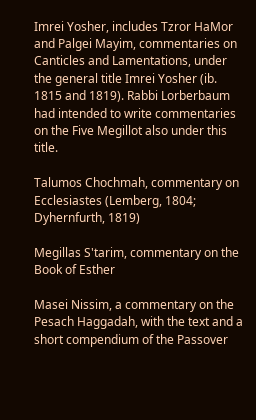Imrei Yosher, includes Tzror HaMor and Palgei Mayim, commentaries on Canticles and Lamentations, under the general title Imrei Yosher (ib. 1815 and 1819). Rabbi Lorberbaum had intended to write commentaries on the Five Megillot also under this title.

Talumos Chochmah, commentary on Ecclesiastes (Lemberg, 1804; Dyhernfurth, 1819)

Megillas S'tarim, commentary on the Book of Esther

Masei Nissim, a commentary on the Pesach Haggadah, with the text and a short compendium of the Passover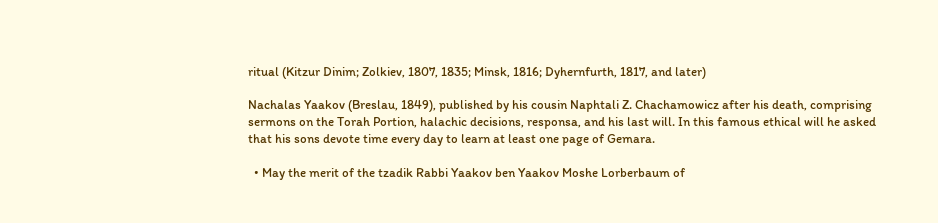ritual (Kitzur Dinim; Zolkiev, 1807, 1835; Minsk, 1816; Dyhernfurth, 1817, and later)

Nachalas Yaakov (Breslau, 1849), published by his cousin Naphtali Z. Chachamowicz after his death, comprising sermons on the Torah Portion, halachic decisions, responsa, and his last will. In this famous ethical will he asked that his sons devote time every day to learn at least one page of Gemara.

  • May the merit of the tzadik Rabbi Yaakov ben Yaakov Moshe Lorberbaum of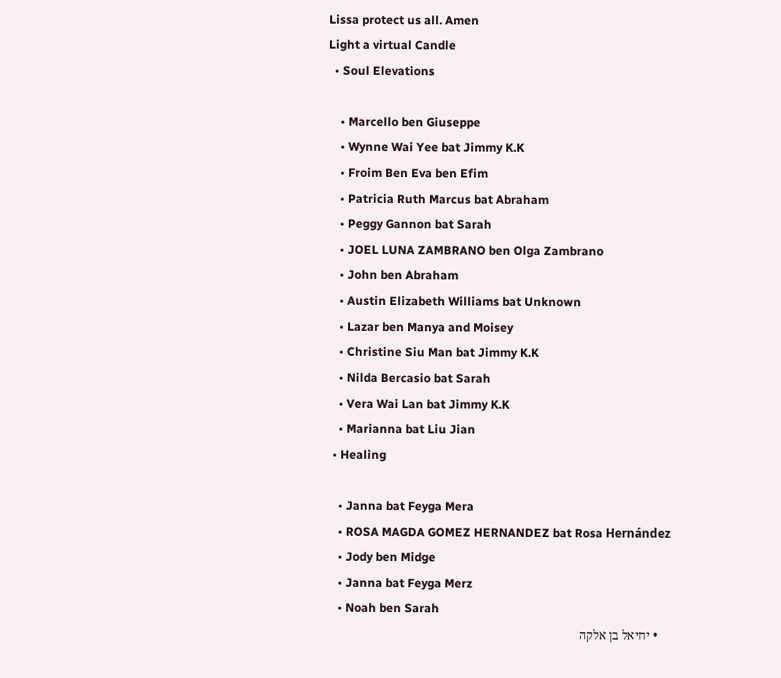Lissa protect us all. Amen
Light a virtual Candle
  • Soul Elevations

    • Marcello ben Giuseppe
    • Wynne Wai Yee bat Jimmy K.K
    • Froim Ben Eva ben Efim
    • Patricia Ruth Marcus bat Abraham
    • Peggy Gannon bat Sarah
    • JOEL LUNA ZAMBRANO ben Olga Zambrano
    • John ben Abraham
    • Austin Elizabeth Williams bat Unknown
    • Lazar ben Manya and Moisey
    • Christine Siu Man bat Jimmy K.K
    • Nilda Bercasio bat Sarah
    • Vera Wai Lan bat Jimmy K.K
    • Marianna bat Liu Jian
  • Healing

    • Janna bat Feyga Mera
    • ROSA MAGDA GOMEZ HERNANDEZ bat Rosa Hernández
    • Jody ben Midge
    • Janna bat Feyga Merz
    • Noah ben Sarah
    • יחיאל בן אלקה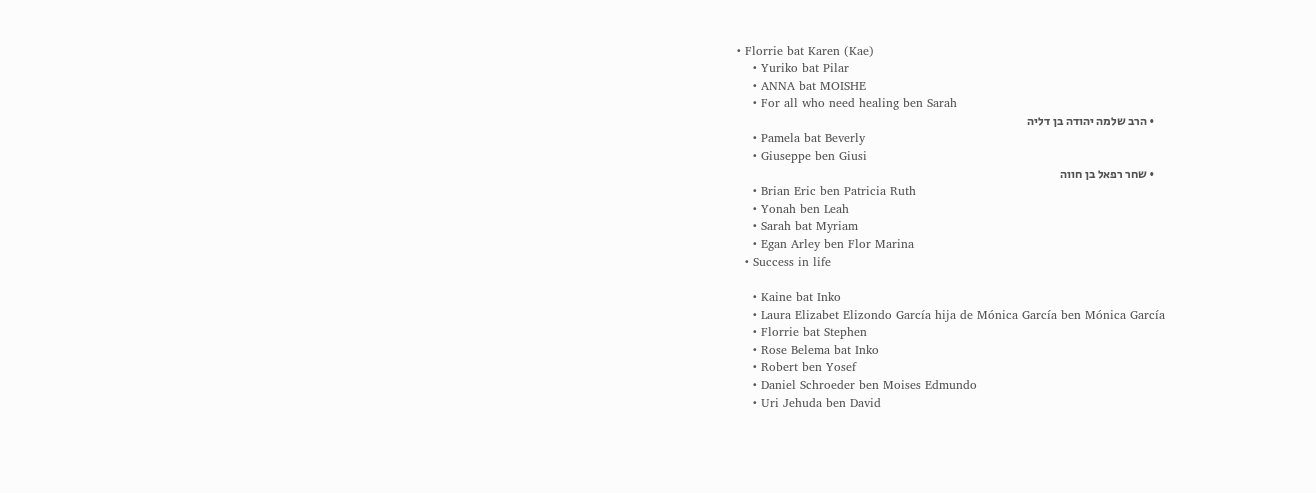• Florrie bat Karen (Kae)
    • Yuriko bat Pilar
    • ANNA bat MOISHE
    • For all who need healing ben Sarah
    • הרב שלמה יהודה בן דליה
    • Pamela bat Beverly
    • Giuseppe ben Giusi
    • שחר רפאל בן חווה
    • Brian Eric ben Patricia Ruth
    • Yonah ben Leah
    • Sarah bat Myriam
    • Egan Arley ben Flor Marina
  • Success in life

    • Kaine bat Inko
    • Laura Elizabet Elizondo García hija de Mónica García ben Mónica García
    • Florrie bat Stephen
    • Rose Belema bat Inko
    • Robert ben Yosef
    • Daniel Schroeder ben Moises Edmundo
    • Uri Jehuda ben David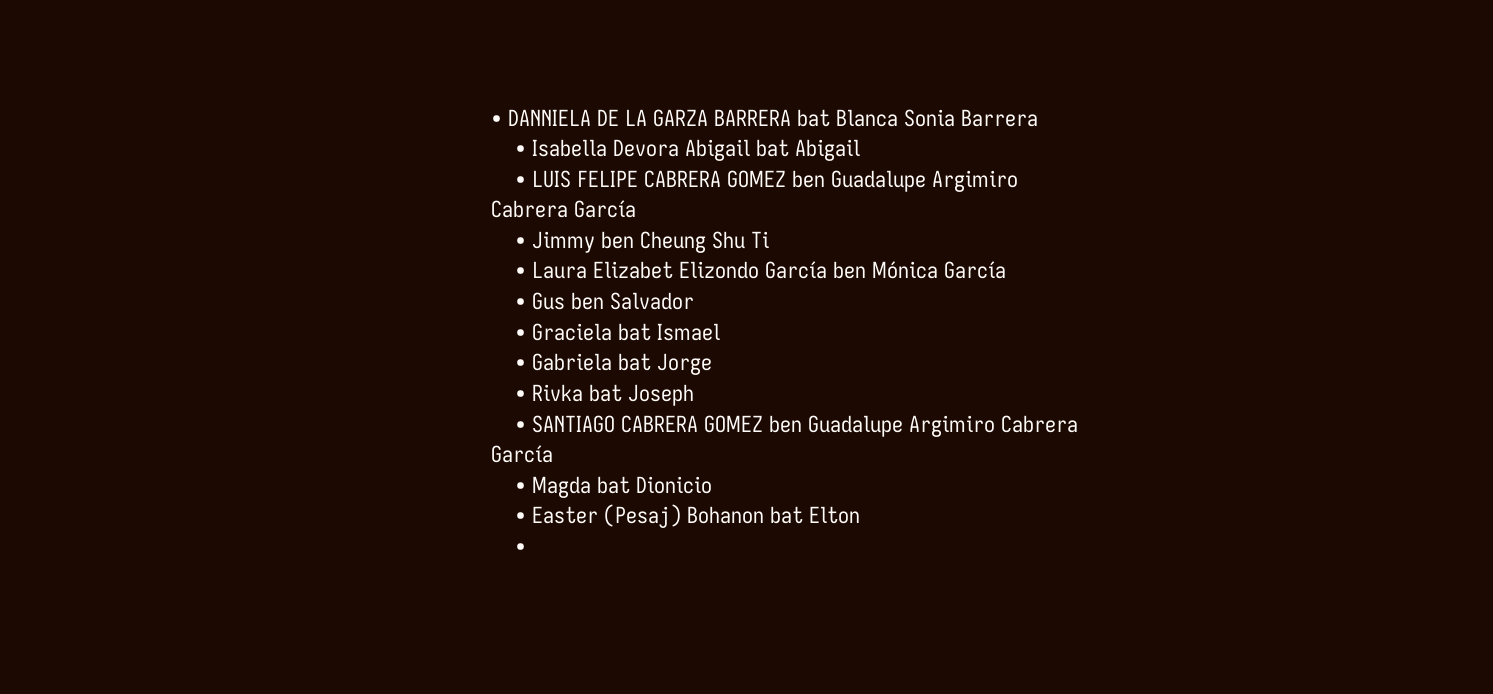• DANNIELA DE LA GARZA BARRERA bat Blanca Sonia Barrera
    • Isabella Devora Abigail bat Abigail
    • LUIS FELIPE CABRERA GOMEZ ben Guadalupe Argimiro Cabrera García
    • Jimmy ben Cheung Shu Ti
    • Laura Elizabet Elizondo García ben Mónica García
    • Gus ben Salvador
    • Graciela bat Ismael
    • Gabriela bat Jorge
    • Rivka bat Joseph
    • SANTIAGO CABRERA GOMEZ ben Guadalupe Argimiro Cabrera García
    • Magda bat Dionicio
    • Easter (Pesaj) Bohanon bat Elton
    •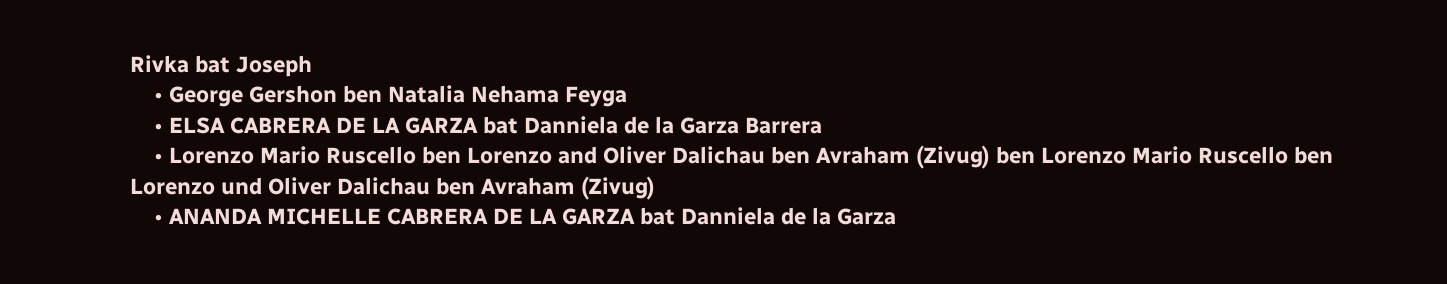Rivka bat Joseph
    • George Gershon ben Natalia Nehama Feyga
    • ELSA CABRERA DE LA GARZA bat Danniela de la Garza Barrera
    • Lorenzo Mario Ruscello ben Lorenzo and Oliver Dalichau ben Avraham (Zivug) ben Lorenzo Mario Ruscello ben Lorenzo und Oliver Dalichau ben Avraham (Zivug)
    • ANANDA MICHELLE CABRERA DE LA GARZA bat Danniela de la Garza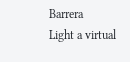Barrera
Light a virtual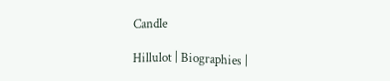Candle

Hillulot | Biographies |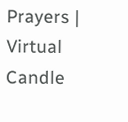Prayers | Virtual Candle